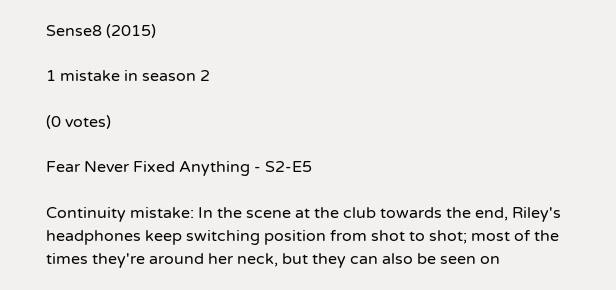Sense8 (2015)

1 mistake in season 2

(0 votes)

Fear Never Fixed Anything - S2-E5

Continuity mistake: In the scene at the club towards the end, Riley's headphones keep switching position from shot to shot; most of the times they're around her neck, but they can also be seen on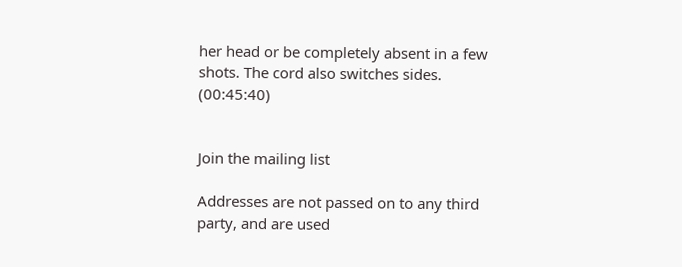her head or be completely absent in a few shots. The cord also switches sides. (00:45:40)


Join the mailing list

Addresses are not passed on to any third party, and are used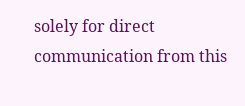solely for direct communication from this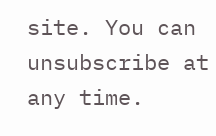site. You can unsubscribe at any time.